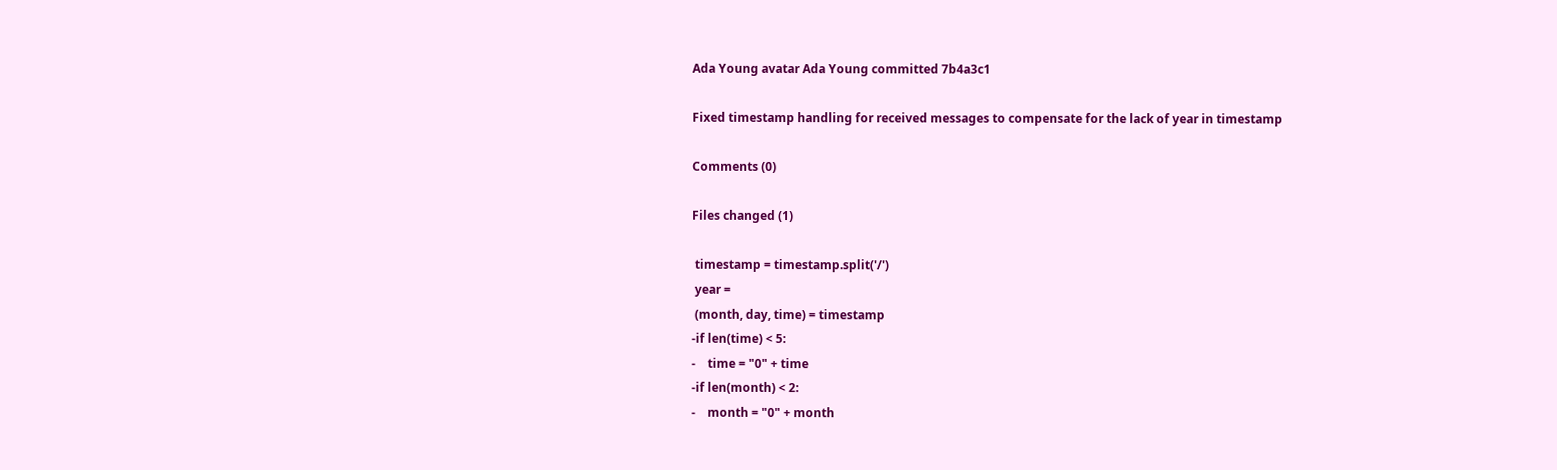Ada Young avatar Ada Young committed 7b4a3c1

Fixed timestamp handling for received messages to compensate for the lack of year in timestamp

Comments (0)

Files changed (1)

 timestamp = timestamp.split('/')
 year =
 (month, day, time) = timestamp
-if len(time) < 5:
-    time = "0" + time
-if len(month) < 2:
-    month = "0" + month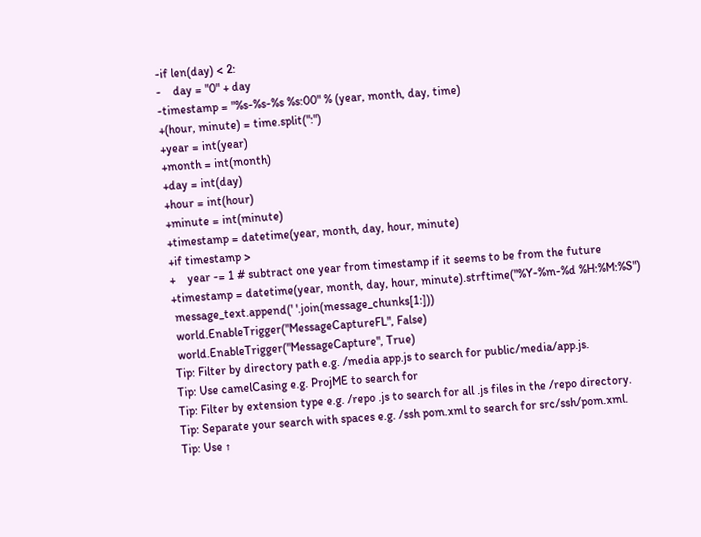-if len(day) < 2:
-    day = "0" + day
-timestamp = "%s-%s-%s %s:00" % (year, month, day, time)
+(hour, minute) = time.split(":")
+year = int(year)
+month = int(month)
+day = int(day)
+hour = int(hour)
+minute = int(minute)
+timestamp = datetime(year, month, day, hour, minute)
+if timestamp >
+    year -= 1 # subtract one year from timestamp if it seems to be from the future
+timestamp = datetime(year, month, day, hour, minute).strftime("%Y-%m-%d %H:%M:%S")
 message_text.append(' '.join(message_chunks[1:]))
 world.EnableTrigger("MessageCaptureFL", False)
 world.EnableTrigger("MessageCapture", True)
Tip: Filter by directory path e.g. /media app.js to search for public/media/app.js.
Tip: Use camelCasing e.g. ProjME to search for
Tip: Filter by extension type e.g. /repo .js to search for all .js files in the /repo directory.
Tip: Separate your search with spaces e.g. /ssh pom.xml to search for src/ssh/pom.xml.
Tip: Use ↑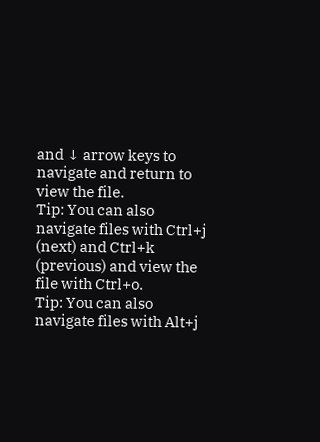and ↓ arrow keys to navigate and return to view the file.
Tip: You can also navigate files with Ctrl+j (next) and Ctrl+k (previous) and view the file with Ctrl+o.
Tip: You can also navigate files with Alt+j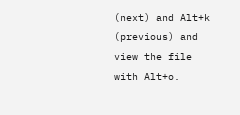(next) and Alt+k (previous) and view the file with Alt+o.